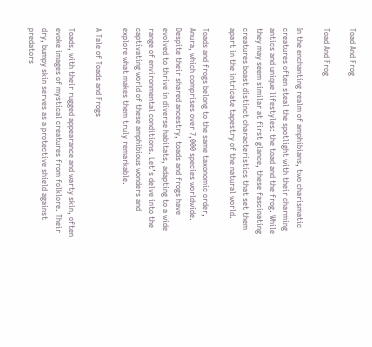Toad And Frog

Toad And Frog

In the enchanting realm of amphibians, two charismatic creatures often steal the spotlight with their charming antics and unique lifestyles: the toad and the frog. While they may seem similar at first glance, these fascinating creatures boast distinct characteristics that set them apart in the intricate tapestry of the natural world.

Toads and frogs belong to the same taxonomic order, Anura, which comprises over 7,000 species worldwide. Despite their shared ancestry, toads and frogs have evolved to thrive in diverse habitats, adapting to a wide range of environmental conditions. Let’s delve into the captivating world of these amphibious wonders and explore what makes them truly remarkable.

A Tale of Toads and Frogs

Toads, with their rugged appearance and warty skin, often evoke images of mystical creatures from folklore. Their dry, bumpy skin serves as a protective shield against predators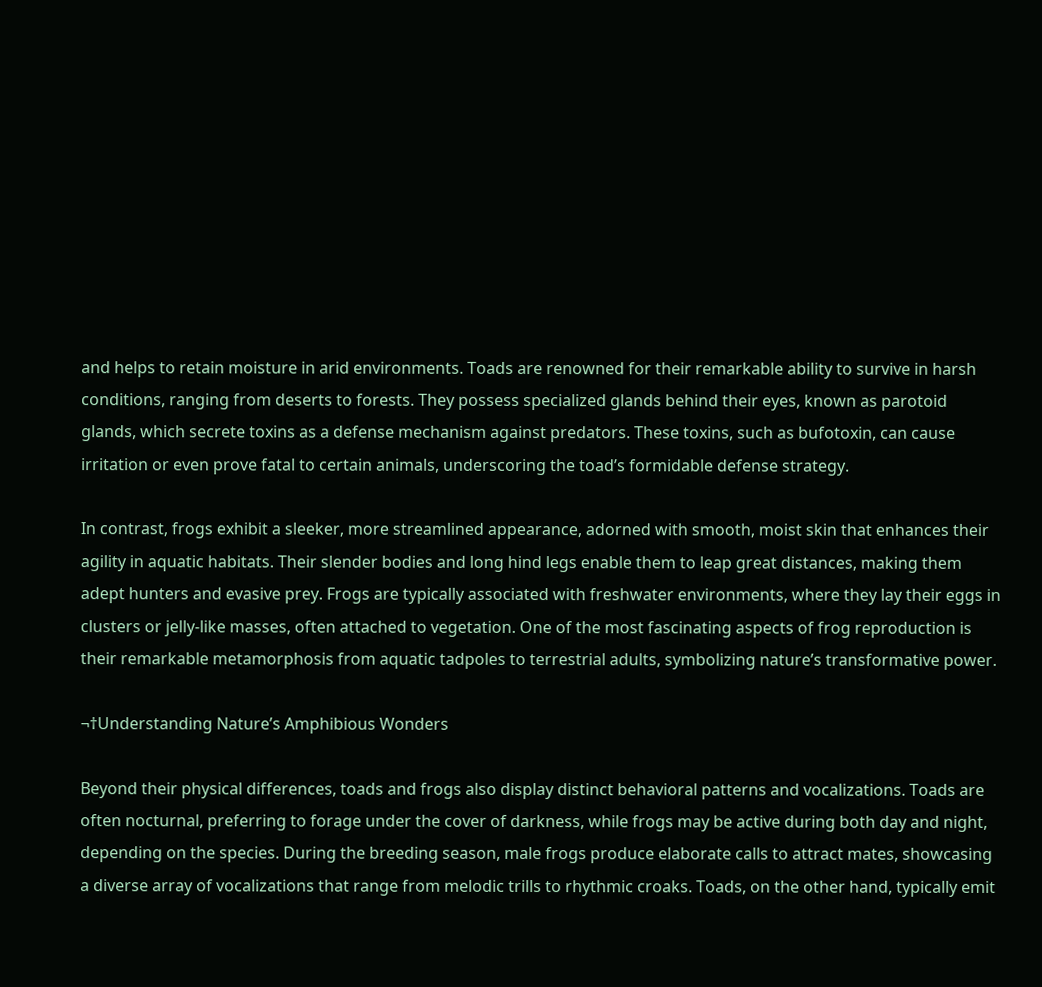and helps to retain moisture in arid environments. Toads are renowned for their remarkable ability to survive in harsh conditions, ranging from deserts to forests. They possess specialized glands behind their eyes, known as parotoid glands, which secrete toxins as a defense mechanism against predators. These toxins, such as bufotoxin, can cause irritation or even prove fatal to certain animals, underscoring the toad’s formidable defense strategy.

In contrast, frogs exhibit a sleeker, more streamlined appearance, adorned with smooth, moist skin that enhances their agility in aquatic habitats. Their slender bodies and long hind legs enable them to leap great distances, making them adept hunters and evasive prey. Frogs are typically associated with freshwater environments, where they lay their eggs in clusters or jelly-like masses, often attached to vegetation. One of the most fascinating aspects of frog reproduction is their remarkable metamorphosis from aquatic tadpoles to terrestrial adults, symbolizing nature’s transformative power.

¬†Understanding Nature’s Amphibious Wonders

Beyond their physical differences, toads and frogs also display distinct behavioral patterns and vocalizations. Toads are often nocturnal, preferring to forage under the cover of darkness, while frogs may be active during both day and night, depending on the species. During the breeding season, male frogs produce elaborate calls to attract mates, showcasing a diverse array of vocalizations that range from melodic trills to rhythmic croaks. Toads, on the other hand, typically emit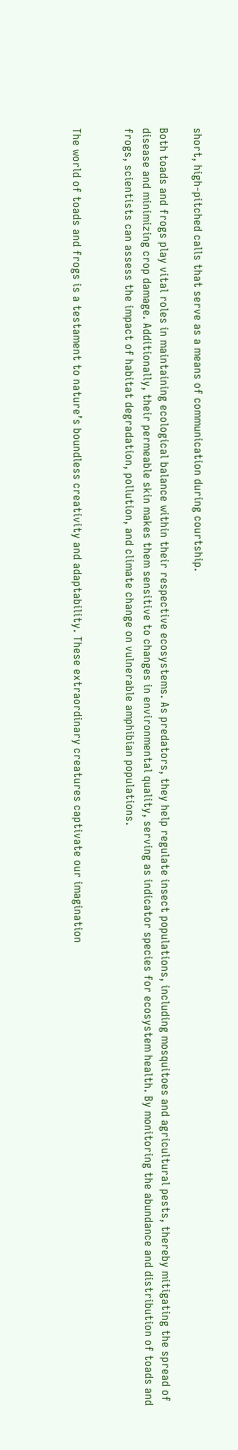short, high-pitched calls that serve as a means of communication during courtship.

Both toads and frogs play vital roles in maintaining ecological balance within their respective ecosystems. As predators, they help regulate insect populations, including mosquitoes and agricultural pests, thereby mitigating the spread of disease and minimizing crop damage. Additionally, their permeable skin makes them sensitive to changes in environmental quality, serving as indicator species for ecosystem health. By monitoring the abundance and distribution of toads and frogs, scientists can assess the impact of habitat degradation, pollution, and climate change on vulnerable amphibian populations.


The world of toads and frogs is a testament to nature’s boundless creativity and adaptability. These extraordinary creatures captivate our imagination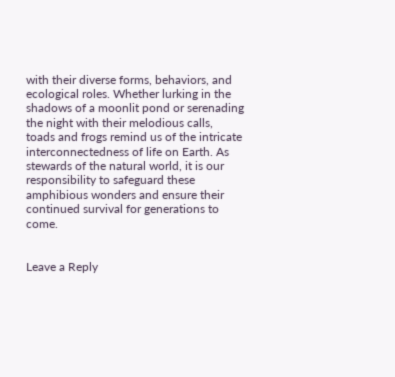with their diverse forms, behaviors, and ecological roles. Whether lurking in the shadows of a moonlit pond or serenading the night with their melodious calls, toads and frogs remind us of the intricate interconnectedness of life on Earth. As stewards of the natural world, it is our responsibility to safeguard these amphibious wonders and ensure their continued survival for generations to come.


Leave a Reply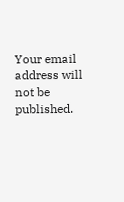Your email address will not be published.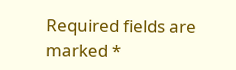Required fields are marked *